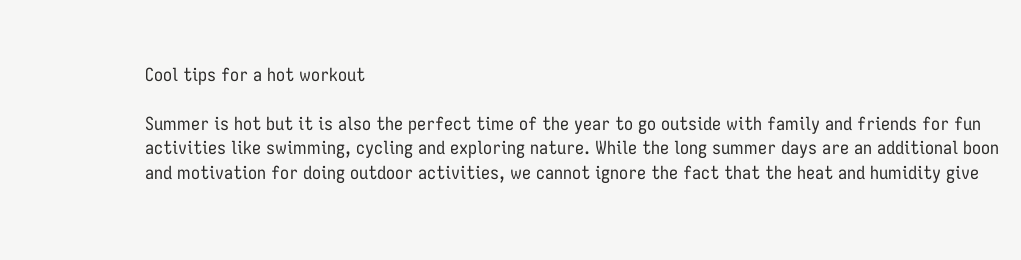Cool tips for a hot workout

Summer is hot but it is also the perfect time of the year to go outside with family and friends for fun activities like swimming, cycling and exploring nature. While the long summer days are an additional boon and motivation for doing outdoor activities, we cannot ignore the fact that the heat and humidity give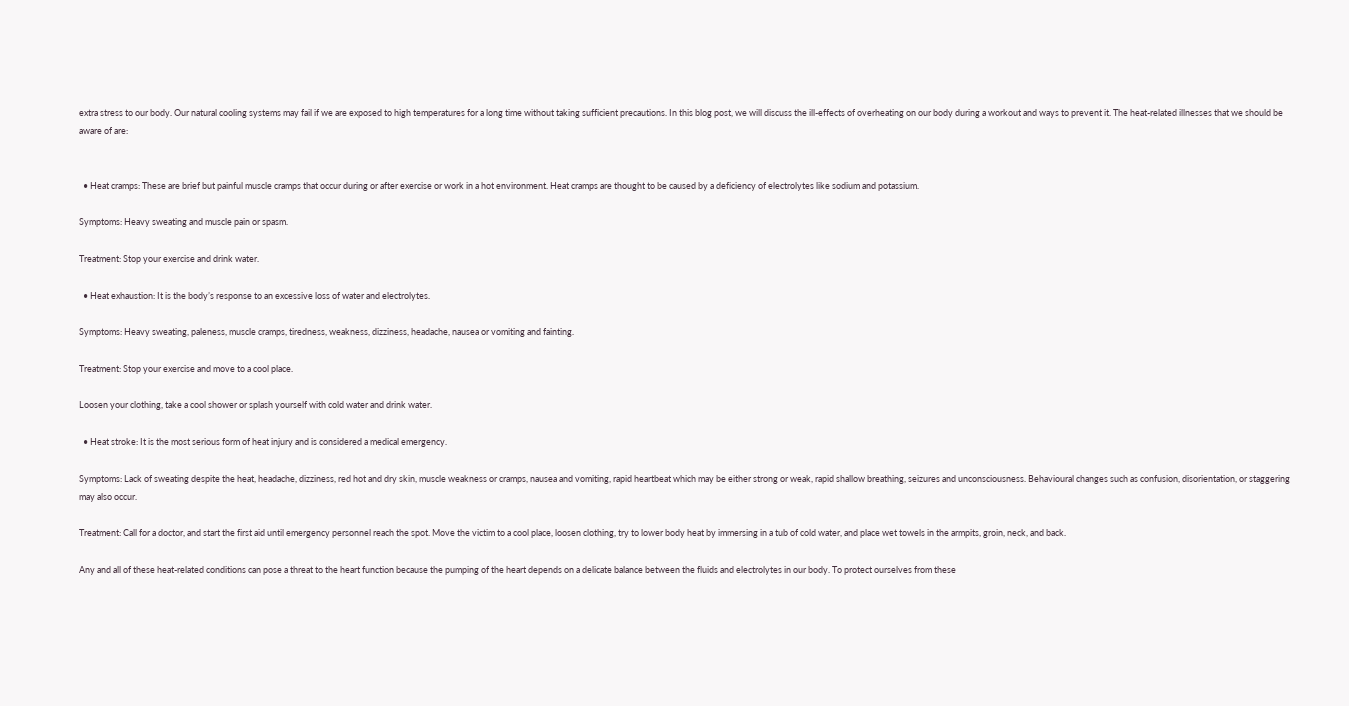extra stress to our body. Our natural cooling systems may fail if we are exposed to high temperatures for a long time without taking sufficient precautions. In this blog post, we will discuss the ill-effects of overheating on our body during a workout and ways to prevent it. The heat-related illnesses that we should be aware of are:


  • Heat cramps: These are brief but painful muscle cramps that occur during or after exercise or work in a hot environment. Heat cramps are thought to be caused by a deficiency of electrolytes like sodium and potassium.

Symptoms: Heavy sweating and muscle pain or spasm.

Treatment: Stop your exercise and drink water.

  • Heat exhaustion: It is the body’s response to an excessive loss of water and electrolytes.

Symptoms: Heavy sweating, paleness, muscle cramps, tiredness, weakness, dizziness, headache, nausea or vomiting and fainting.

Treatment: Stop your exercise and move to a cool place.

Loosen your clothing, take a cool shower or splash yourself with cold water and drink water.

  • Heat stroke: It is the most serious form of heat injury and is considered a medical emergency.

Symptoms: Lack of sweating despite the heat, headache, dizziness, red hot and dry skin, muscle weakness or cramps, nausea and vomiting, rapid heartbeat which may be either strong or weak, rapid shallow breathing, seizures and unconsciousness. Behavioural changes such as confusion, disorientation, or staggering may also occur.

Treatment: Call for a doctor, and start the first aid until emergency personnel reach the spot. Move the victim to a cool place, loosen clothing, try to lower body heat by immersing in a tub of cold water, and place wet towels in the armpits, groin, neck, and back.

Any and all of these heat-related conditions can pose a threat to the heart function because the pumping of the heart depends on a delicate balance between the fluids and electrolytes in our body. To protect ourselves from these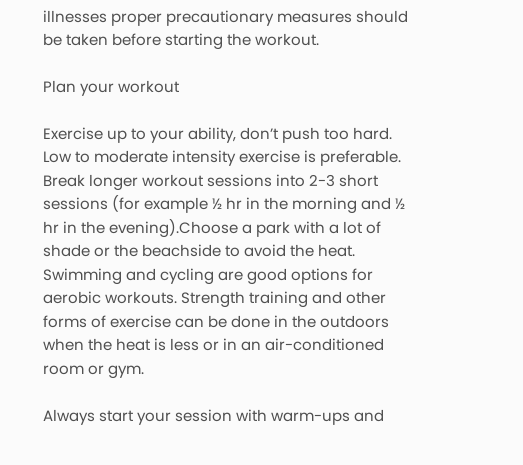illnesses proper precautionary measures should be taken before starting the workout.

Plan your workout

Exercise up to your ability, don’t push too hard. Low to moderate intensity exercise is preferable. Break longer workout sessions into 2-3 short sessions (for example ½ hr in the morning and ½ hr in the evening).Choose a park with a lot of shade or the beachside to avoid the heat. Swimming and cycling are good options for aerobic workouts. Strength training and other forms of exercise can be done in the outdoors when the heat is less or in an air-conditioned room or gym.

Always start your session with warm-ups and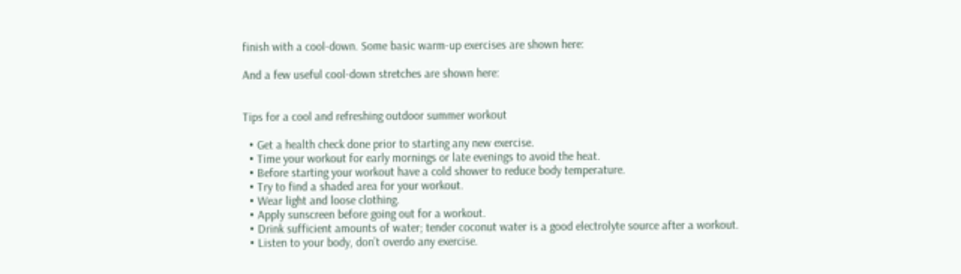finish with a cool-down. Some basic warm-up exercises are shown here:

And a few useful cool-down stretches are shown here:


Tips for a cool and refreshing outdoor summer workout

  • Get a health check done prior to starting any new exercise.
  • Time your workout for early mornings or late evenings to avoid the heat.
  • Before starting your workout have a cold shower to reduce body temperature.
  • Try to find a shaded area for your workout.
  • Wear light and loose clothing.
  • Apply sunscreen before going out for a workout.
  • Drink sufficient amounts of water; tender coconut water is a good electrolyte source after a workout.
  • Listen to your body, don’t overdo any exercise.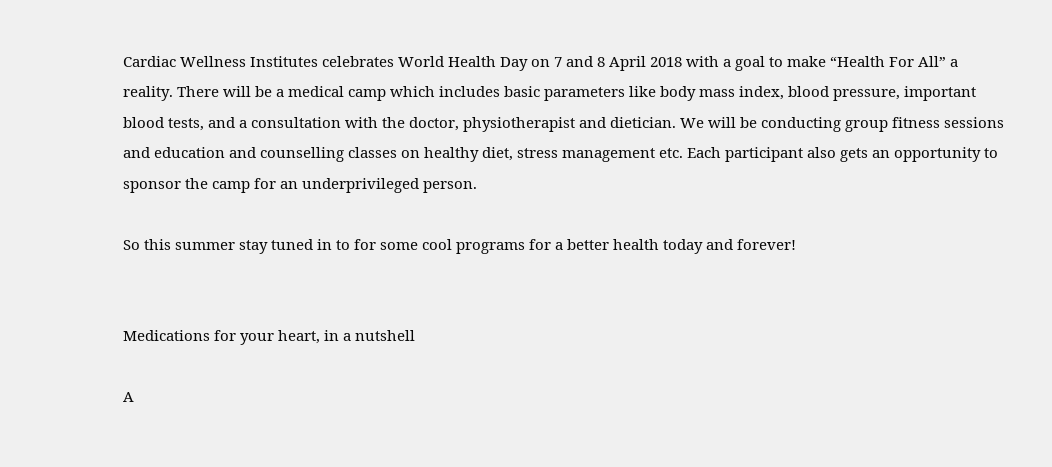Cardiac Wellness Institutes celebrates World Health Day on 7 and 8 April 2018 with a goal to make “Health For All” a reality. There will be a medical camp which includes basic parameters like body mass index, blood pressure, important blood tests, and a consultation with the doctor, physiotherapist and dietician. We will be conducting group fitness sessions and education and counselling classes on healthy diet, stress management etc. Each participant also gets an opportunity to sponsor the camp for an underprivileged person.

So this summer stay tuned in to for some cool programs for a better health today and forever!


Medications for your heart, in a nutshell

A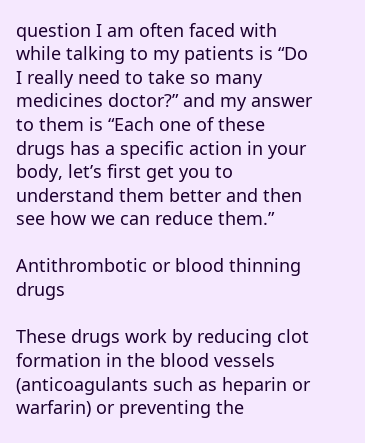question I am often faced with while talking to my patients is “Do I really need to take so many medicines doctor?” and my answer to them is “Each one of these drugs has a specific action in your body, let’s first get you to understand them better and then see how we can reduce them.”

Antithrombotic or blood thinning drugs

These drugs work by reducing clot formation in the blood vessels (anticoagulants such as heparin or warfarin) or preventing the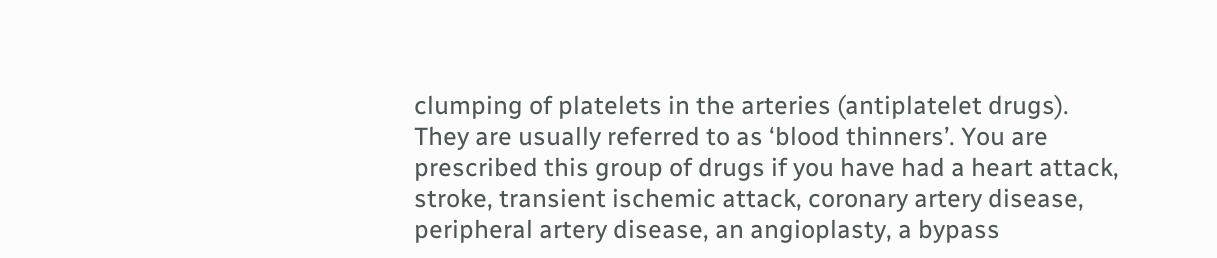clumping of platelets in the arteries (antiplatelet drugs). They are usually referred to as ‘blood thinners’. You are prescribed this group of drugs if you have had a heart attack, stroke, transient ischemic attack, coronary artery disease, peripheral artery disease, an angioplasty, a bypass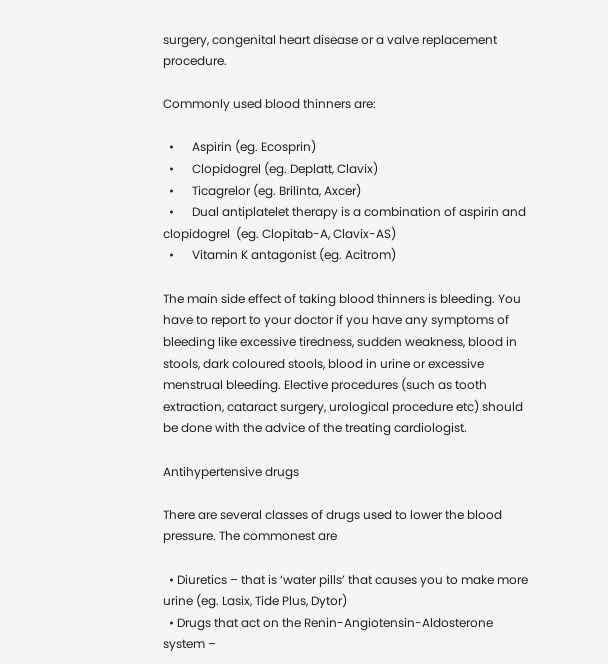surgery, congenital heart disease or a valve replacement procedure.

Commonly used blood thinners are:

  •      Aspirin (eg. Ecosprin)
  •      Clopidogrel (eg. Deplatt, Clavix)
  •      Ticagrelor (eg. Brilinta, Axcer)
  •      Dual antiplatelet therapy is a combination of aspirin and clopidogrel  (eg. Clopitab-A, Clavix-AS)
  •      Vitamin K antagonist (eg. Acitrom)

The main side effect of taking blood thinners is bleeding. You have to report to your doctor if you have any symptoms of bleeding like excessive tiredness, sudden weakness, blood in stools, dark coloured stools, blood in urine or excessive menstrual bleeding. Elective procedures (such as tooth extraction, cataract surgery, urological procedure etc) should be done with the advice of the treating cardiologist.

Antihypertensive drugs

There are several classes of drugs used to lower the blood pressure. The commonest are

  • Diuretics – that is ‘water pills’ that causes you to make more urine (eg. Lasix, Tide Plus, Dytor)
  • Drugs that act on the Renin-Angiotensin-Aldosterone system –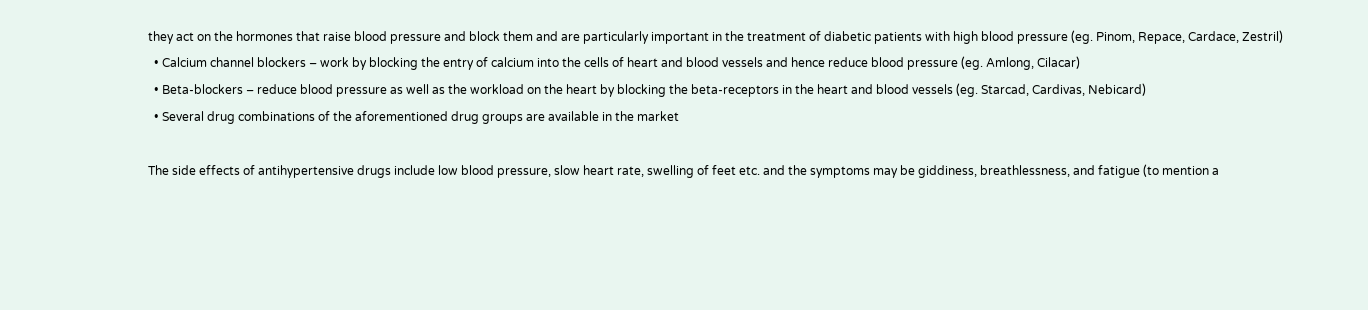they act on the hormones that raise blood pressure and block them and are particularly important in the treatment of diabetic patients with high blood pressure (eg. Pinom, Repace, Cardace, Zestril)
  • Calcium channel blockers – work by blocking the entry of calcium into the cells of heart and blood vessels and hence reduce blood pressure (eg. Amlong, Cilacar)
  • Beta-blockers – reduce blood pressure as well as the workload on the heart by blocking the beta-receptors in the heart and blood vessels (eg. Starcad, Cardivas, Nebicard)
  • Several drug combinations of the aforementioned drug groups are available in the market

The side effects of antihypertensive drugs include low blood pressure, slow heart rate, swelling of feet etc. and the symptoms may be giddiness, breathlessness, and fatigue (to mention a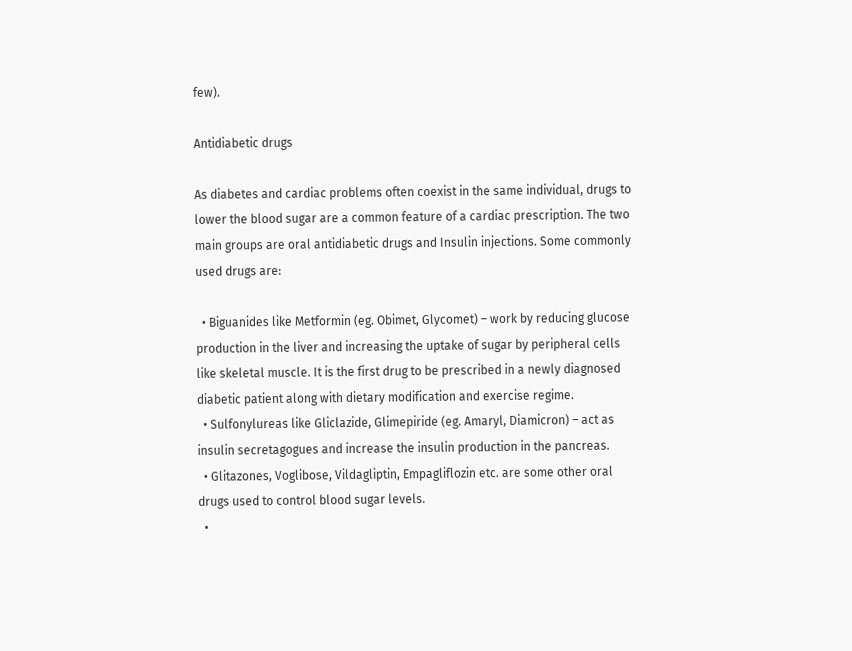few).

Antidiabetic drugs

As diabetes and cardiac problems often coexist in the same individual, drugs to lower the blood sugar are a common feature of a cardiac prescription. The two main groups are oral antidiabetic drugs and Insulin injections. Some commonly used drugs are:

  • Biguanides like Metformin (eg. Obimet, Glycomet) – work by reducing glucose production in the liver and increasing the uptake of sugar by peripheral cells like skeletal muscle. It is the first drug to be prescribed in a newly diagnosed diabetic patient along with dietary modification and exercise regime.
  • Sulfonylureas like Gliclazide, Glimepiride (eg. Amaryl, Diamicron) – act as insulin secretagogues and increase the insulin production in the pancreas.
  • Glitazones, Voglibose, Vildagliptin, Empagliflozin etc. are some other oral drugs used to control blood sugar levels.
  •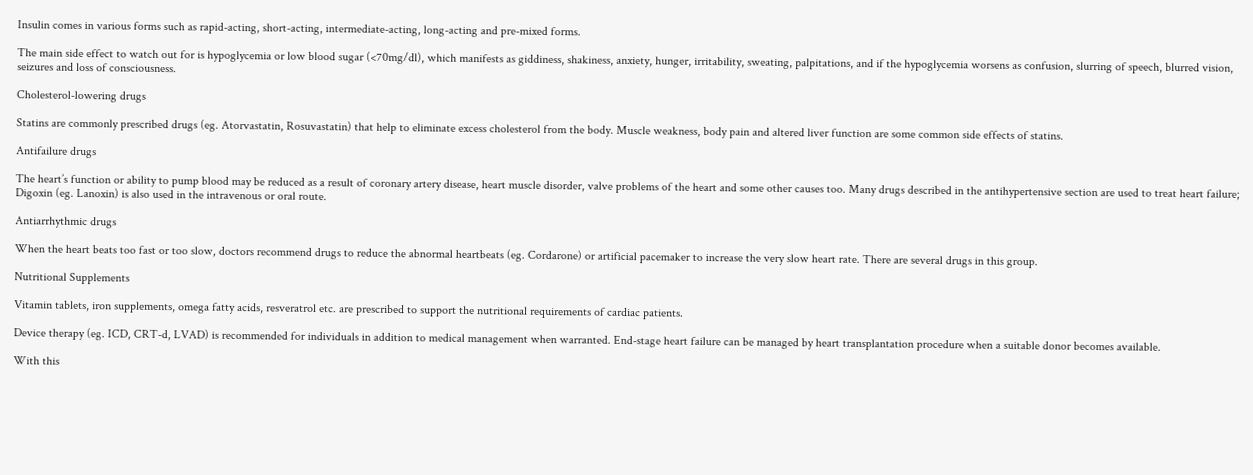Insulin comes in various forms such as rapid-acting, short-acting, intermediate-acting, long-acting and pre-mixed forms.

The main side effect to watch out for is hypoglycemia or low blood sugar (<70mg/dl), which manifests as giddiness, shakiness, anxiety, hunger, irritability, sweating, palpitations, and if the hypoglycemia worsens as confusion, slurring of speech, blurred vision, seizures and loss of consciousness.

Cholesterol-lowering drugs

Statins are commonly prescribed drugs (eg. Atorvastatin, Rosuvastatin) that help to eliminate excess cholesterol from the body. Muscle weakness, body pain and altered liver function are some common side effects of statins.

Antifailure drugs

The heart’s function or ability to pump blood may be reduced as a result of coronary artery disease, heart muscle disorder, valve problems of the heart and some other causes too. Many drugs described in the antihypertensive section are used to treat heart failure; Digoxin (eg. Lanoxin) is also used in the intravenous or oral route.

Antiarrhythmic drugs

When the heart beats too fast or too slow, doctors recommend drugs to reduce the abnormal heartbeats (eg. Cordarone) or artificial pacemaker to increase the very slow heart rate. There are several drugs in this group.

Nutritional Supplements

Vitamin tablets, iron supplements, omega fatty acids, resveratrol etc. are prescribed to support the nutritional requirements of cardiac patients.

Device therapy (eg. ICD, CRT-d, LVAD) is recommended for individuals in addition to medical management when warranted. End-stage heart failure can be managed by heart transplantation procedure when a suitable donor becomes available.

With this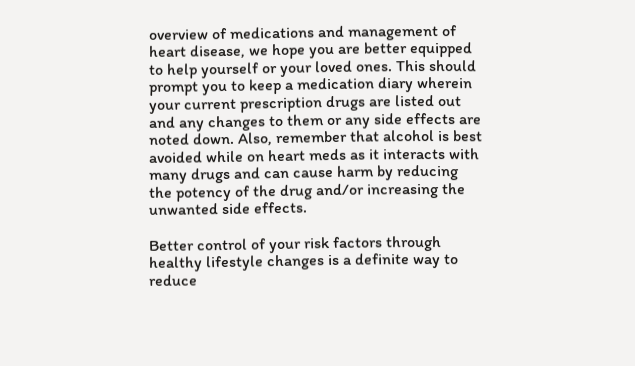overview of medications and management of heart disease, we hope you are better equipped to help yourself or your loved ones. This should prompt you to keep a medication diary wherein your current prescription drugs are listed out and any changes to them or any side effects are noted down. Also, remember that alcohol is best avoided while on heart meds as it interacts with many drugs and can cause harm by reducing the potency of the drug and/or increasing the unwanted side effects.

Better control of your risk factors through healthy lifestyle changes is a definite way to reduce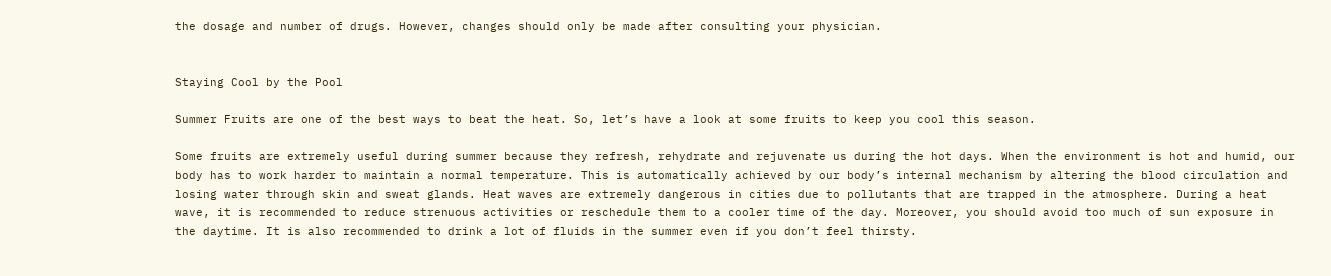the dosage and number of drugs. However, changes should only be made after consulting your physician.


Staying Cool by the Pool

Summer Fruits are one of the best ways to beat the heat. So, let’s have a look at some fruits to keep you cool this season.

Some fruits are extremely useful during summer because they refresh, rehydrate and rejuvenate us during the hot days. When the environment is hot and humid, our body has to work harder to maintain a normal temperature. This is automatically achieved by our body’s internal mechanism by altering the blood circulation and losing water through skin and sweat glands. Heat waves are extremely dangerous in cities due to pollutants that are trapped in the atmosphere. During a heat wave, it is recommended to reduce strenuous activities or reschedule them to a cooler time of the day. Moreover, you should avoid too much of sun exposure in the daytime. It is also recommended to drink a lot of fluids in the summer even if you don’t feel thirsty.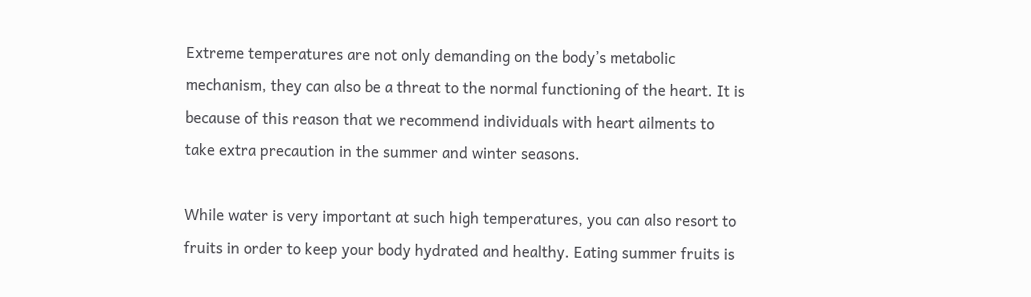Extreme temperatures are not only demanding on the body’s metabolic mechanism, they can also be a threat to the normal functioning of the heart. It is because of this reason that we recommend individuals with heart ailments to take extra precaution in the summer and winter seasons.

While water is very important at such high temperatures, you can also resort to fruits in order to keep your body hydrated and healthy. Eating summer fruits is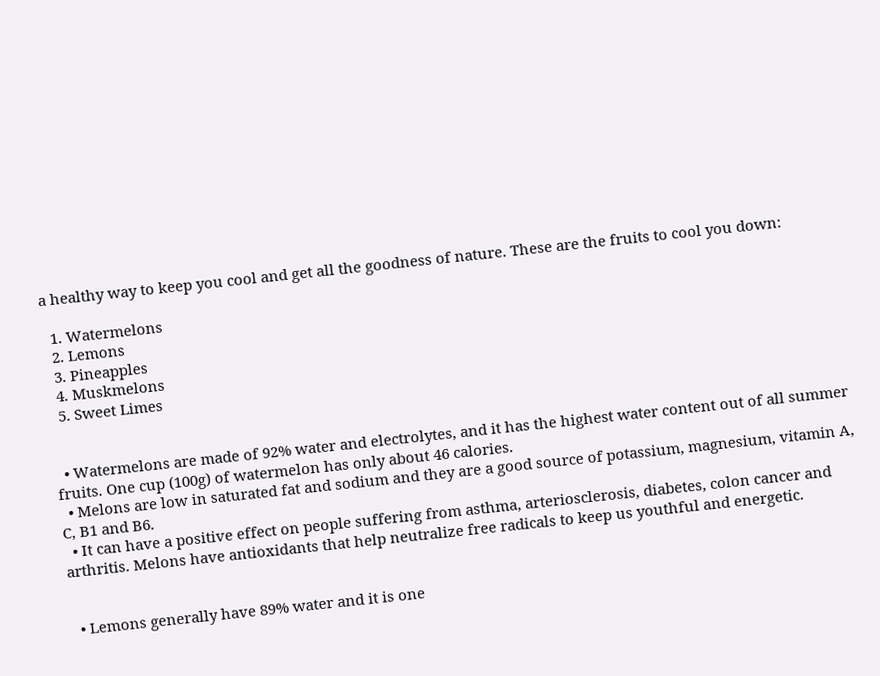a healthy way to keep you cool and get all the goodness of nature. These are the fruits to cool you down:

  1. Watermelons
  2. Lemons
  3. Pineapples
  4. Muskmelons
  5. Sweet Limes


  • Watermelons are made of 92% water and electrolytes, and it has the highest water content out of all summer fruits. One cup (100g) of watermelon has only about 46 calories.
  • Melons are low in saturated fat and sodium and they are a good source of potassium, magnesium, vitamin A, C, B1 and B6.
  • It can have a positive effect on people suffering from asthma, arteriosclerosis, diabetes, colon cancer and arthritis. Melons have antioxidants that help neutralize free radicals to keep us youthful and energetic.


  • Lemons generally have 89% water and it is one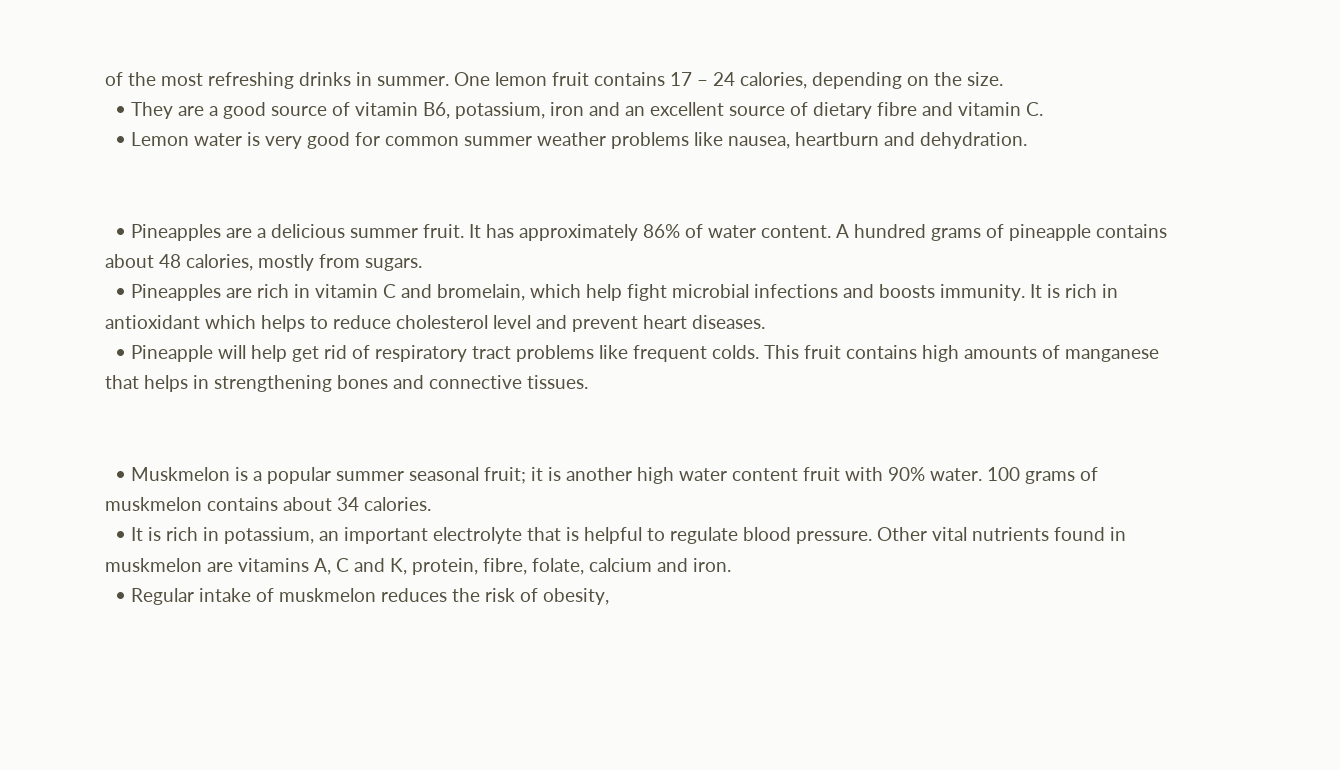of the most refreshing drinks in summer. One lemon fruit contains 17 – 24 calories, depending on the size.
  • They are a good source of vitamin B6, potassium, iron and an excellent source of dietary fibre and vitamin C.
  • Lemon water is very good for common summer weather problems like nausea, heartburn and dehydration.


  • Pineapples are a delicious summer fruit. It has approximately 86% of water content. A hundred grams of pineapple contains about 48 calories, mostly from sugars.
  • Pineapples are rich in vitamin C and bromelain, which help fight microbial infections and boosts immunity. It is rich in antioxidant which helps to reduce cholesterol level and prevent heart diseases.
  • Pineapple will help get rid of respiratory tract problems like frequent colds. This fruit contains high amounts of manganese that helps in strengthening bones and connective tissues.


  • Muskmelon is a popular summer seasonal fruit; it is another high water content fruit with 90% water. 100 grams of muskmelon contains about 34 calories.
  • It is rich in potassium, an important electrolyte that is helpful to regulate blood pressure. Other vital nutrients found in muskmelon are vitamins A, C and K, protein, fibre, folate, calcium and iron.
  • Regular intake of muskmelon reduces the risk of obesity,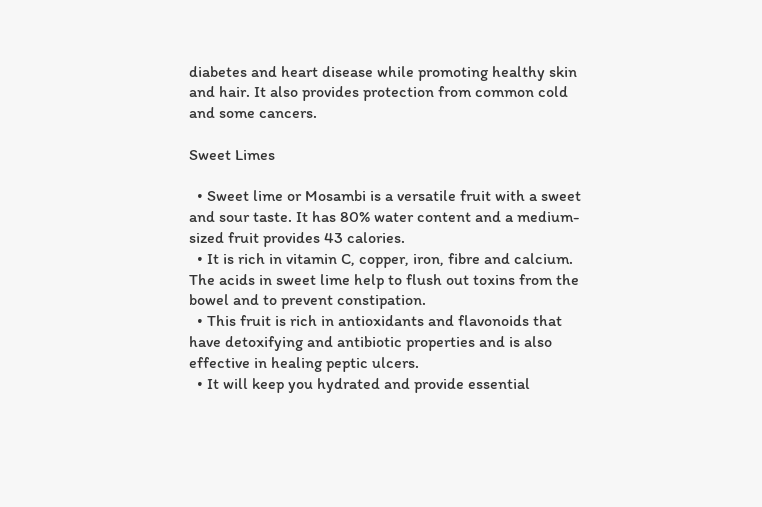diabetes and heart disease while promoting healthy skin and hair. It also provides protection from common cold and some cancers.

Sweet Limes

  • Sweet lime or Mosambi is a versatile fruit with a sweet and sour taste. It has 80% water content and a medium- sized fruit provides 43 calories.
  • It is rich in vitamin C, copper, iron, fibre and calcium. The acids in sweet lime help to flush out toxins from the bowel and to prevent constipation.
  • This fruit is rich in antioxidants and flavonoids that have detoxifying and antibiotic properties and is also effective in healing peptic ulcers.
  • It will keep you hydrated and provide essential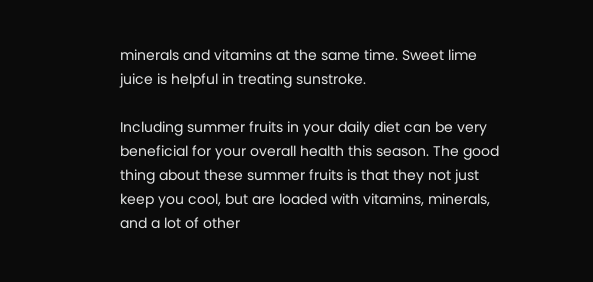minerals and vitamins at the same time. Sweet lime juice is helpful in treating sunstroke.

Including summer fruits in your daily diet can be very beneficial for your overall health this season. The good thing about these summer fruits is that they not just keep you cool, but are loaded with vitamins, minerals, and a lot of other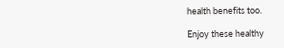health benefits too.

Enjoy these healthy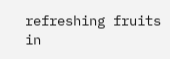refreshing fruits in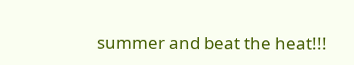summer and beat the heat!!!